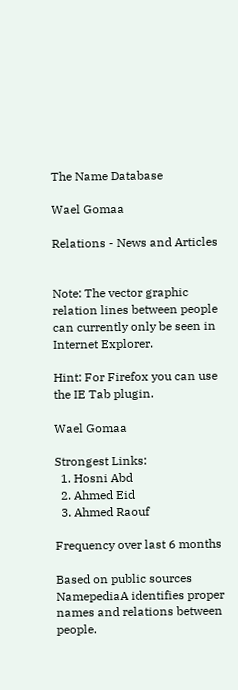The Name Database

Wael Gomaa

Relations - News and Articles


Note: The vector graphic relation lines between people can currently only be seen in Internet Explorer.

Hint: For Firefox you can use the IE Tab plugin.

Wael Gomaa

Strongest Links:
  1. Hosni Abd
  2. Ahmed Eid
  3. Ahmed Raouf

Frequency over last 6 months

Based on public sources NamepediaA identifies proper names and relations between people.